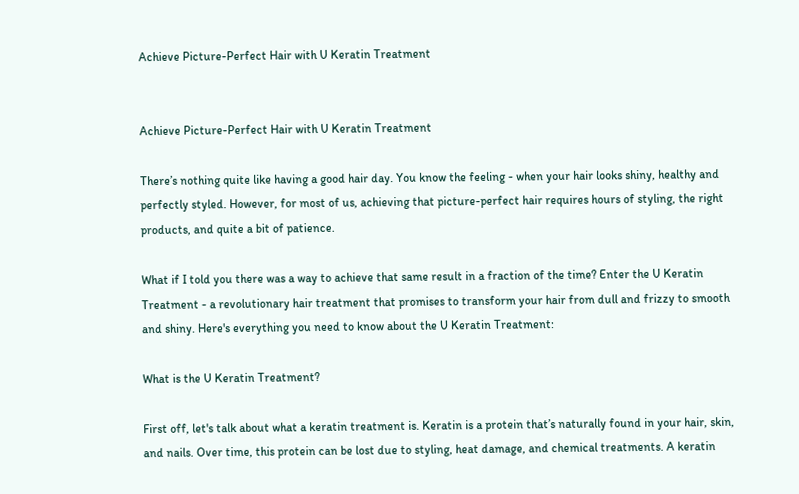Achieve Picture-Perfect Hair with U Keratin Treatment


Achieve Picture-Perfect Hair with U Keratin Treatment

There’s nothing quite like having a good hair day. You know the feeling - when your hair looks shiny, healthy and perfectly styled. However, for most of us, achieving that picture-perfect hair requires hours of styling, the right products, and quite a bit of patience.

What if I told you there was a way to achieve that same result in a fraction of the time? Enter the U Keratin Treatment - a revolutionary hair treatment that promises to transform your hair from dull and frizzy to smooth and shiny. Here's everything you need to know about the U Keratin Treatment:

What is the U Keratin Treatment?

First off, let's talk about what a keratin treatment is. Keratin is a protein that’s naturally found in your hair, skin, and nails. Over time, this protein can be lost due to styling, heat damage, and chemical treatments. A keratin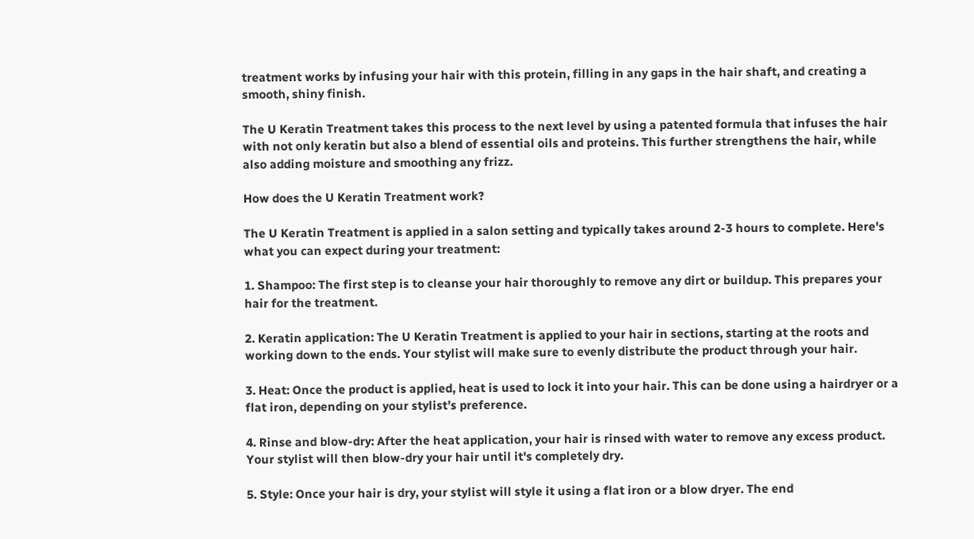treatment works by infusing your hair with this protein, filling in any gaps in the hair shaft, and creating a smooth, shiny finish.

The U Keratin Treatment takes this process to the next level by using a patented formula that infuses the hair with not only keratin but also a blend of essential oils and proteins. This further strengthens the hair, while also adding moisture and smoothing any frizz.

How does the U Keratin Treatment work?

The U Keratin Treatment is applied in a salon setting and typically takes around 2-3 hours to complete. Here's what you can expect during your treatment:

1. Shampoo: The first step is to cleanse your hair thoroughly to remove any dirt or buildup. This prepares your hair for the treatment.

2. Keratin application: The U Keratin Treatment is applied to your hair in sections, starting at the roots and working down to the ends. Your stylist will make sure to evenly distribute the product through your hair.

3. Heat: Once the product is applied, heat is used to lock it into your hair. This can be done using a hairdryer or a flat iron, depending on your stylist’s preference.

4. Rinse and blow-dry: After the heat application, your hair is rinsed with water to remove any excess product. Your stylist will then blow-dry your hair until it's completely dry.

5. Style: Once your hair is dry, your stylist will style it using a flat iron or a blow dryer. The end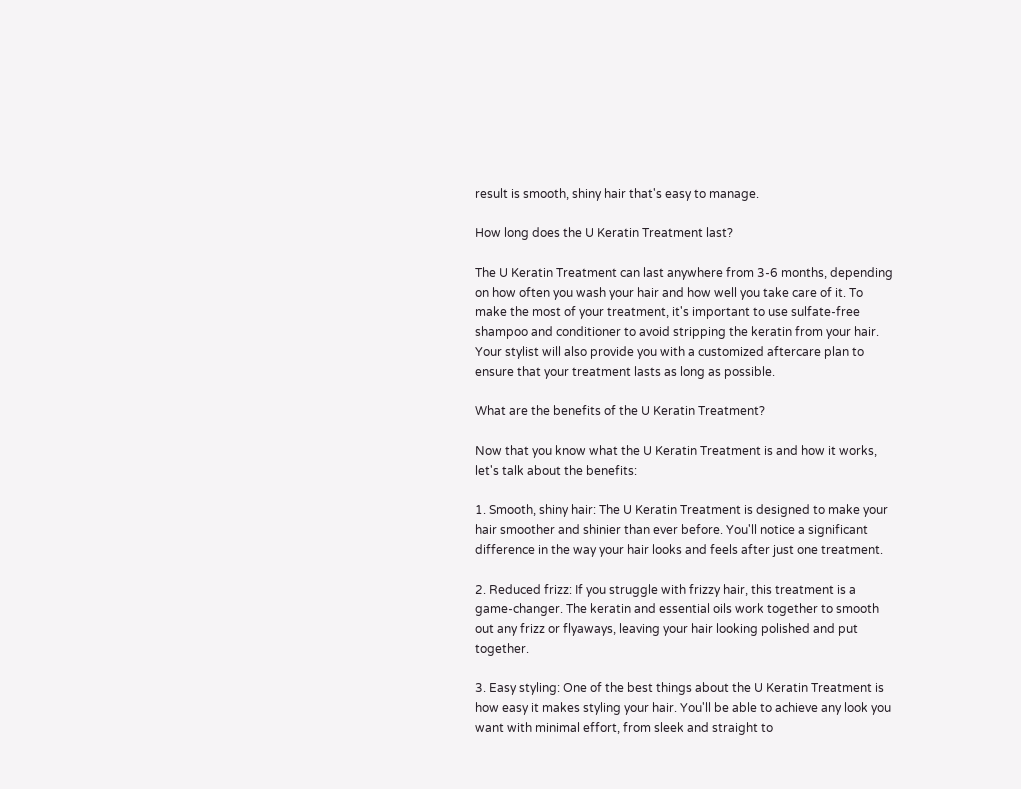result is smooth, shiny hair that's easy to manage.

How long does the U Keratin Treatment last?

The U Keratin Treatment can last anywhere from 3-6 months, depending on how often you wash your hair and how well you take care of it. To make the most of your treatment, it's important to use sulfate-free shampoo and conditioner to avoid stripping the keratin from your hair. Your stylist will also provide you with a customized aftercare plan to ensure that your treatment lasts as long as possible.

What are the benefits of the U Keratin Treatment?

Now that you know what the U Keratin Treatment is and how it works, let's talk about the benefits:

1. Smooth, shiny hair: The U Keratin Treatment is designed to make your hair smoother and shinier than ever before. You'll notice a significant difference in the way your hair looks and feels after just one treatment.

2. Reduced frizz: If you struggle with frizzy hair, this treatment is a game-changer. The keratin and essential oils work together to smooth out any frizz or flyaways, leaving your hair looking polished and put together.

3. Easy styling: One of the best things about the U Keratin Treatment is how easy it makes styling your hair. You'll be able to achieve any look you want with minimal effort, from sleek and straight to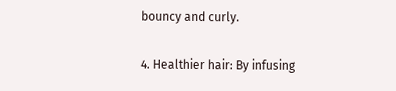bouncy and curly.

4. Healthier hair: By infusing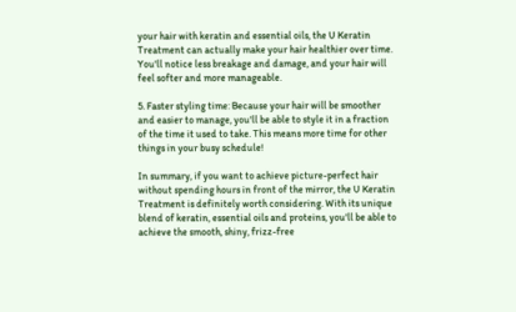your hair with keratin and essential oils, the U Keratin Treatment can actually make your hair healthier over time. You'll notice less breakage and damage, and your hair will feel softer and more manageable.

5. Faster styling time: Because your hair will be smoother and easier to manage, you'll be able to style it in a fraction of the time it used to take. This means more time for other things in your busy schedule!

In summary, if you want to achieve picture-perfect hair without spending hours in front of the mirror, the U Keratin Treatment is definitely worth considering. With its unique blend of keratin, essential oils and proteins, you'll be able to achieve the smooth, shiny, frizz-free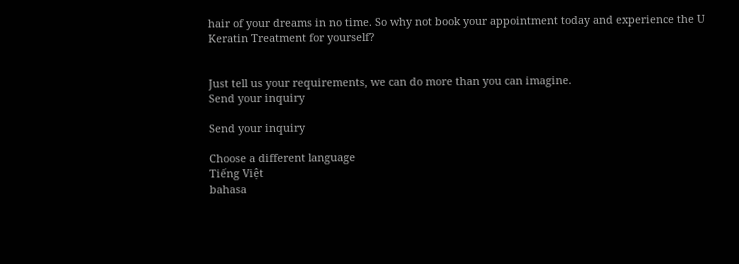hair of your dreams in no time. So why not book your appointment today and experience the U Keratin Treatment for yourself?


Just tell us your requirements, we can do more than you can imagine.
Send your inquiry

Send your inquiry

Choose a different language
Tiếng Việt
bahasa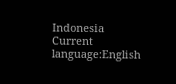Indonesia
Current language:English